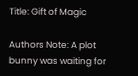Title: Gift of Magic

Authors Note: A plot bunny was waiting for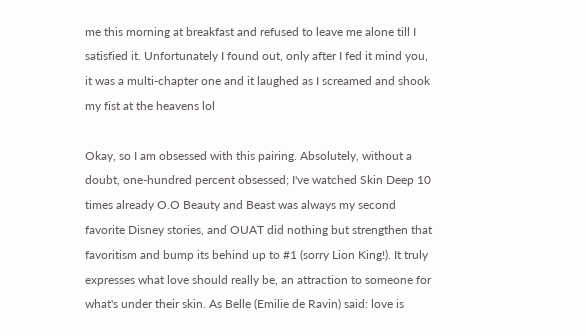me this morning at breakfast and refused to leave me alone till I satisfied it. Unfortunately I found out, only after I fed it mind you, it was a multi-chapter one and it laughed as I screamed and shook my fist at the heavens lol

Okay, so I am obsessed with this pairing. Absolutely, without a doubt, one-hundred percent obsessed; I've watched Skin Deep 10 times already O.O Beauty and Beast was always my second favorite Disney stories, and OUAT did nothing but strengthen that favoritism and bump its behind up to #1 (sorry Lion King!). It truly expresses what love should really be, an attraction to someone for what's under their skin. As Belle (Emilie de Ravin) said: love is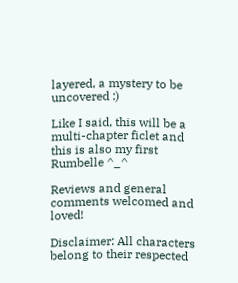layered, a mystery to be uncovered :)

Like I said, this will be a multi-chapter ficlet and this is also my first Rumbelle ^_^

Reviews and general comments welcomed and loved!

Disclaimer: All characters belong to their respected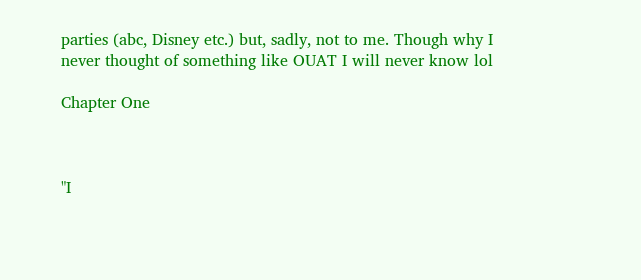parties (abc, Disney etc.) but, sadly, not to me. Though why I never thought of something like OUAT I will never know lol

Chapter One



"I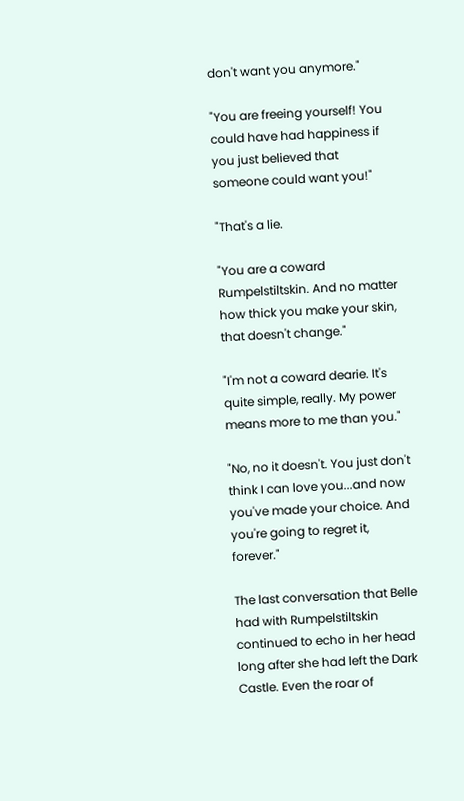don't want you anymore."

"You are freeing yourself! You could have had happiness if you just believed that someone could want you!"

"That's a lie.

"You are a coward Rumpelstiltskin. And no matter how thick you make your skin, that doesn't change."

"I'm not a coward dearie. It's quite simple, really. My power means more to me than you."

"No, no it doesn't. You just don't think I can love you...and now you've made your choice. And you're going to regret it, forever."

The last conversation that Belle had with Rumpelstiltskin continued to echo in her head long after she had left the Dark Castle. Even the roar of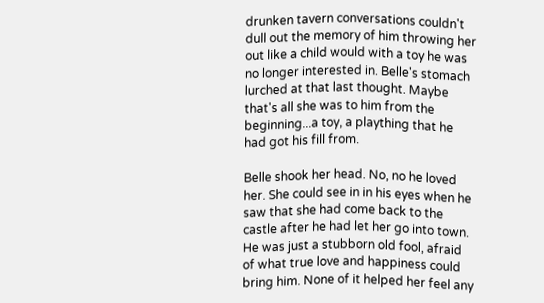drunken tavern conversations couldn't dull out the memory of him throwing her out like a child would with a toy he was no longer interested in. Belle's stomach lurched at that last thought. Maybe that's all she was to him from the beginning...a toy, a plaything that he had got his fill from.

Belle shook her head. No, no he loved her. She could see in in his eyes when he saw that she had come back to the castle after he had let her go into town. He was just a stubborn old fool, afraid of what true love and happiness could bring him. None of it helped her feel any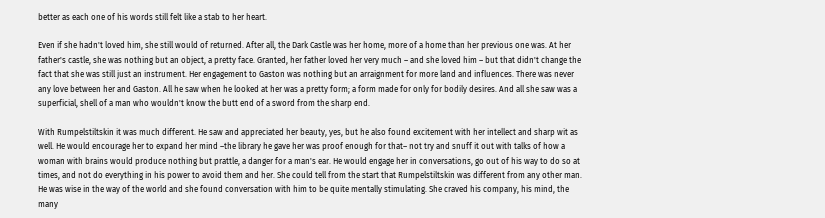better as each one of his words still felt like a stab to her heart.

Even if she hadn't loved him, she still would of returned. After all, the Dark Castle was her home, more of a home than her previous one was. At her father's castle, she was nothing but an object, a pretty face. Granted, her father loved her very much – and she loved him – but that didn't change the fact that she was still just an instrument. Her engagement to Gaston was nothing but an arraignment for more land and influences. There was never any love between her and Gaston. All he saw when he looked at her was a pretty form; a form made for only for bodily desires. And all she saw was a superficial, shell of a man who wouldn't know the butt end of a sword from the sharp end.

With Rumpelstiltskin it was much different. He saw and appreciated her beauty, yes, but he also found excitement with her intellect and sharp wit as well. He would encourage her to expand her mind –the library he gave her was proof enough for that– not try and snuff it out with talks of how a woman with brains would produce nothing but prattle, a danger for a man's ear. He would engage her in conversations, go out of his way to do so at times, and not do everything in his power to avoid them and her. She could tell from the start that Rumpelstiltskin was different from any other man. He was wise in the way of the world and she found conversation with him to be quite mentally stimulating. She craved his company, his mind, the many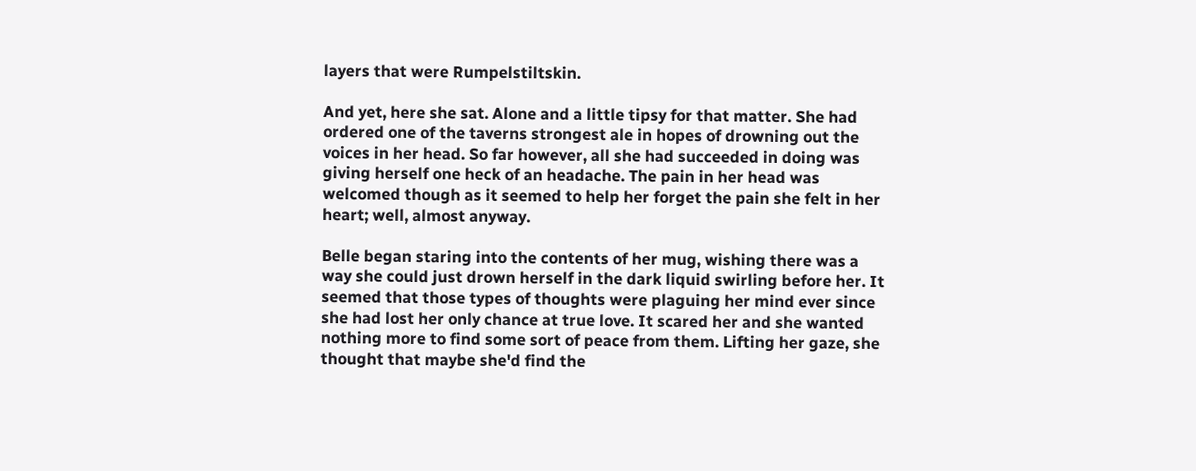layers that were Rumpelstiltskin.

And yet, here she sat. Alone and a little tipsy for that matter. She had ordered one of the taverns strongest ale in hopes of drowning out the voices in her head. So far however, all she had succeeded in doing was giving herself one heck of an headache. The pain in her head was welcomed though as it seemed to help her forget the pain she felt in her heart; well, almost anyway.

Belle began staring into the contents of her mug, wishing there was a way she could just drown herself in the dark liquid swirling before her. It seemed that those types of thoughts were plaguing her mind ever since she had lost her only chance at true love. It scared her and she wanted nothing more to find some sort of peace from them. Lifting her gaze, she thought that maybe she'd find the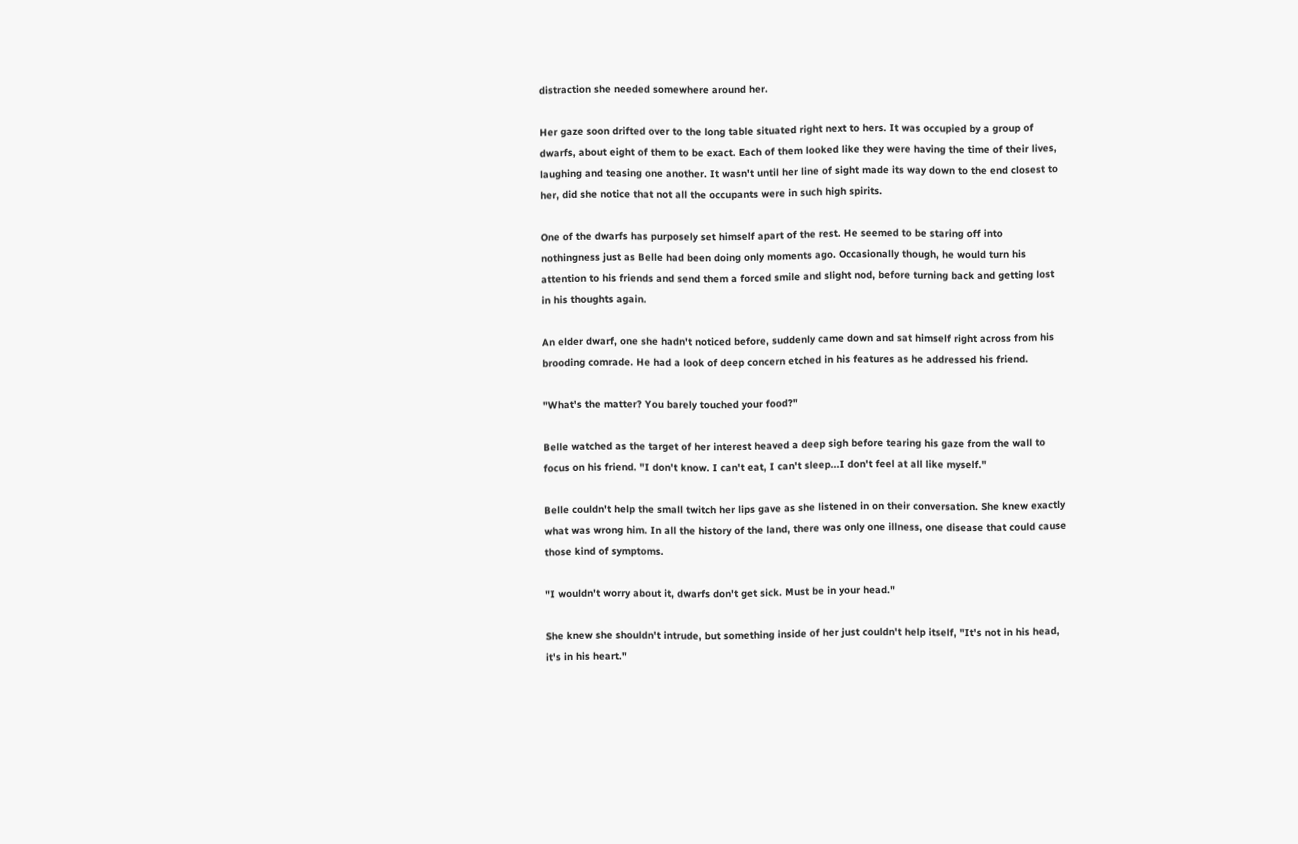distraction she needed somewhere around her.

Her gaze soon drifted over to the long table situated right next to hers. It was occupied by a group of dwarfs, about eight of them to be exact. Each of them looked like they were having the time of their lives, laughing and teasing one another. It wasn't until her line of sight made its way down to the end closest to her, did she notice that not all the occupants were in such high spirits.

One of the dwarfs has purposely set himself apart of the rest. He seemed to be staring off into nothingness just as Belle had been doing only moments ago. Occasionally though, he would turn his attention to his friends and send them a forced smile and slight nod, before turning back and getting lost in his thoughts again.

An elder dwarf, one she hadn't noticed before, suddenly came down and sat himself right across from his brooding comrade. He had a look of deep concern etched in his features as he addressed his friend.

"What's the matter? You barely touched your food?"

Belle watched as the target of her interest heaved a deep sigh before tearing his gaze from the wall to focus on his friend. "I don't know. I can't eat, I can't sleep...I don't feel at all like myself."

Belle couldn't help the small twitch her lips gave as she listened in on their conversation. She knew exactly what was wrong him. In all the history of the land, there was only one illness, one disease that could cause those kind of symptoms.

"I wouldn't worry about it, dwarfs don't get sick. Must be in your head."

She knew she shouldn't intrude, but something inside of her just couldn't help itself, "It's not in his head, it's in his heart."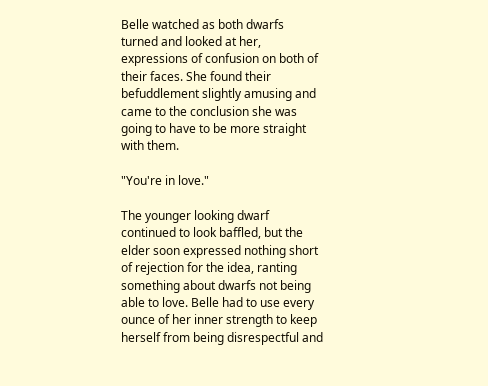Belle watched as both dwarfs turned and looked at her, expressions of confusion on both of their faces. She found their befuddlement slightly amusing and came to the conclusion she was going to have to be more straight with them.

"You're in love."

The younger looking dwarf continued to look baffled, but the elder soon expressed nothing short of rejection for the idea, ranting something about dwarfs not being able to love. Belle had to use every ounce of her inner strength to keep herself from being disrespectful and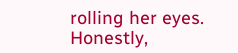rolling her eyes. Honestly,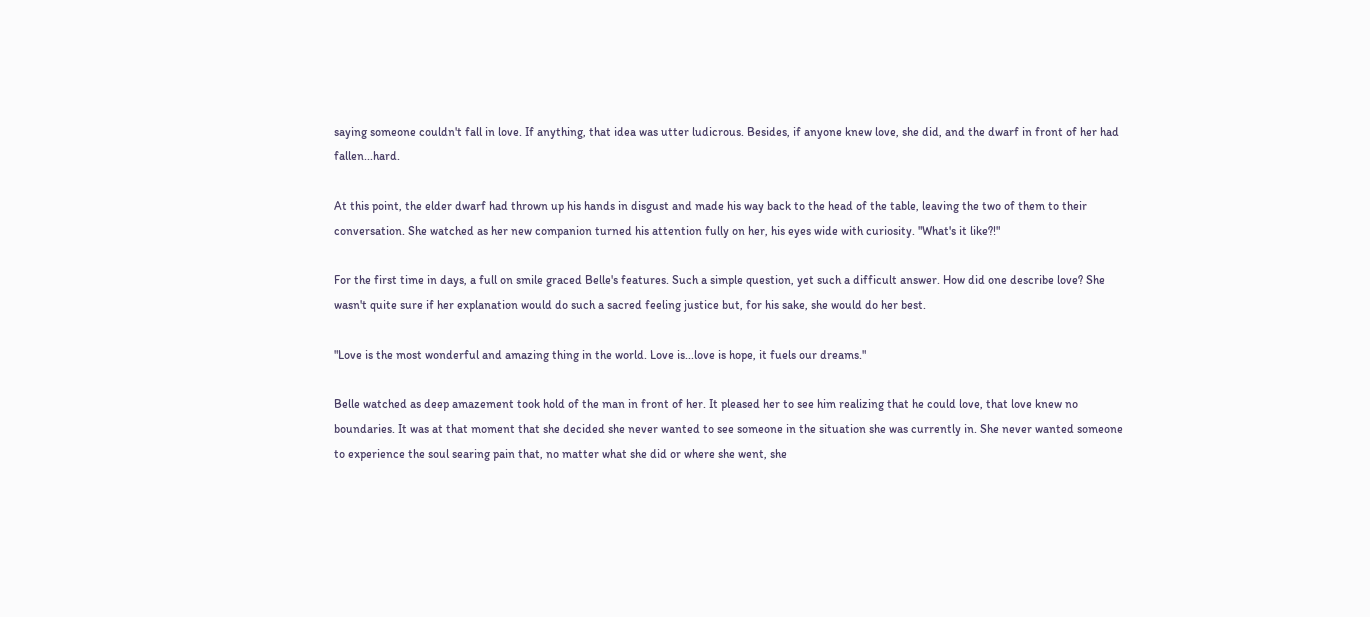saying someone couldn't fall in love. If anything, that idea was utter ludicrous. Besides, if anyone knew love, she did, and the dwarf in front of her had fallen...hard.

At this point, the elder dwarf had thrown up his hands in disgust and made his way back to the head of the table, leaving the two of them to their conversation. She watched as her new companion turned his attention fully on her, his eyes wide with curiosity. "What's it like?!"

For the first time in days, a full on smile graced Belle's features. Such a simple question, yet such a difficult answer. How did one describe love? She wasn't quite sure if her explanation would do such a sacred feeling justice but, for his sake, she would do her best.

"Love is the most wonderful and amazing thing in the world. Love is...love is hope, it fuels our dreams."

Belle watched as deep amazement took hold of the man in front of her. It pleased her to see him realizing that he could love, that love knew no boundaries. It was at that moment that she decided she never wanted to see someone in the situation she was currently in. She never wanted someone to experience the soul searing pain that, no matter what she did or where she went, she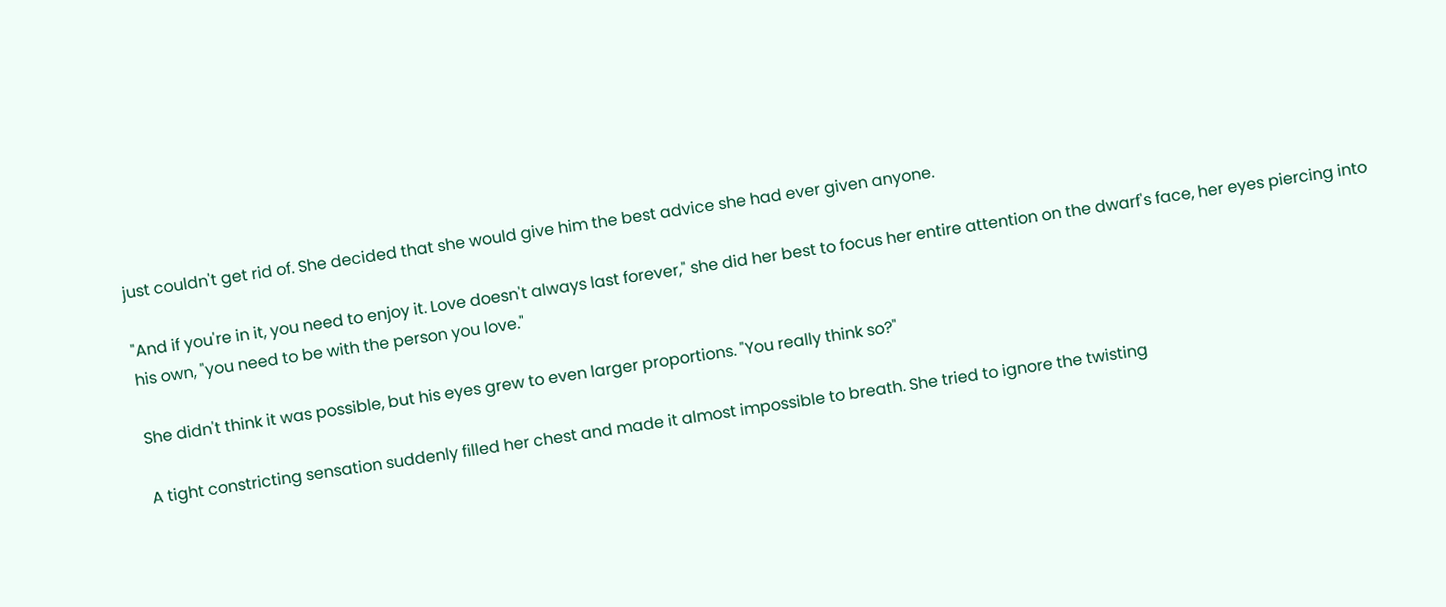just couldn't get rid of. She decided that she would give him the best advice she had ever given anyone.

"And if you're in it, you need to enjoy it. Love doesn't always last forever," she did her best to focus her entire attention on the dwarf's face, her eyes piercing into his own, "you need to be with the person you love."

She didn't think it was possible, but his eyes grew to even larger proportions. "You really think so?"

A tight constricting sensation suddenly filled her chest and made it almost impossible to breath. She tried to ignore the twisting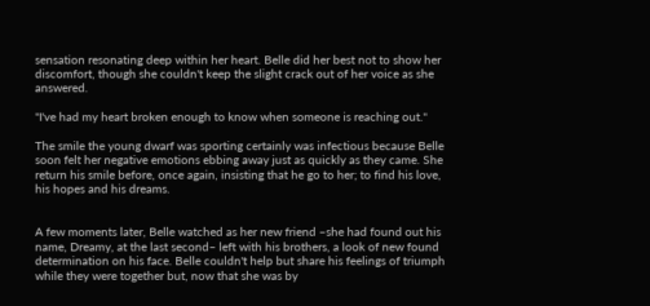sensation resonating deep within her heart. Belle did her best not to show her discomfort, though she couldn't keep the slight crack out of her voice as she answered.

"I've had my heart broken enough to know when someone is reaching out."

The smile the young dwarf was sporting certainly was infectious because Belle soon felt her negative emotions ebbing away just as quickly as they came. She return his smile before, once again, insisting that he go to her; to find his love, his hopes and his dreams.


A few moments later, Belle watched as her new friend –she had found out his name, Dreamy, at the last second– left with his brothers, a look of new found determination on his face. Belle couldn't help but share his feelings of triumph while they were together but, now that she was by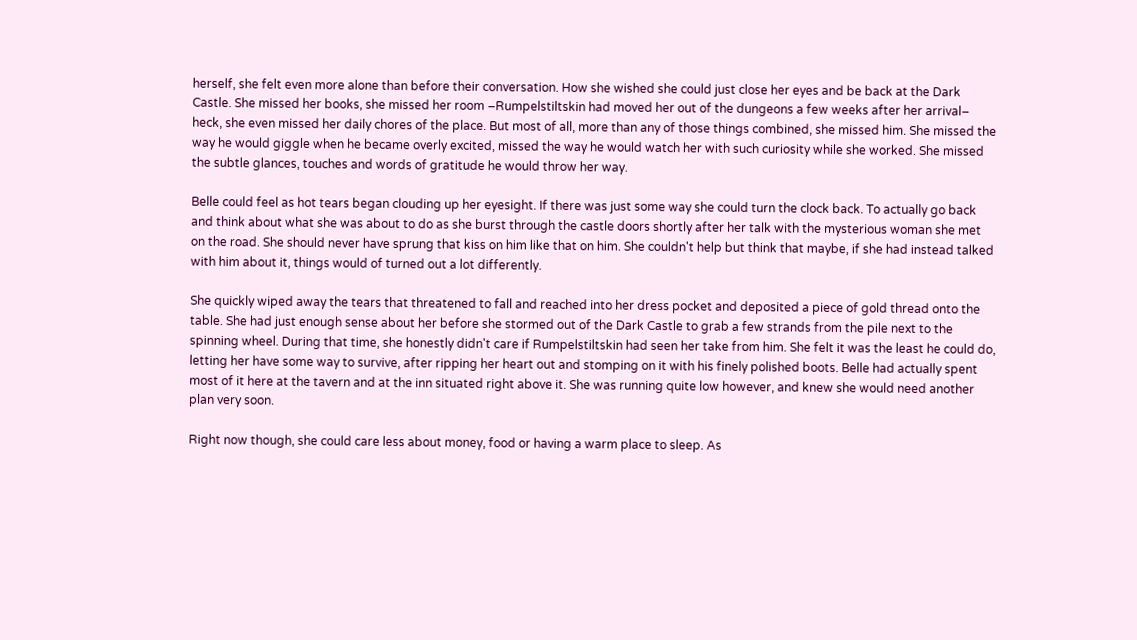herself, she felt even more alone than before their conversation. How she wished she could just close her eyes and be back at the Dark Castle. She missed her books, she missed her room –Rumpelstiltskin had moved her out of the dungeons a few weeks after her arrival– heck, she even missed her daily chores of the place. But most of all, more than any of those things combined, she missed him. She missed the way he would giggle when he became overly excited, missed the way he would watch her with such curiosity while she worked. She missed the subtle glances, touches and words of gratitude he would throw her way.

Belle could feel as hot tears began clouding up her eyesight. If there was just some way she could turn the clock back. To actually go back and think about what she was about to do as she burst through the castle doors shortly after her talk with the mysterious woman she met on the road. She should never have sprung that kiss on him like that on him. She couldn't help but think that maybe, if she had instead talked with him about it, things would of turned out a lot differently.

She quickly wiped away the tears that threatened to fall and reached into her dress pocket and deposited a piece of gold thread onto the table. She had just enough sense about her before she stormed out of the Dark Castle to grab a few strands from the pile next to the spinning wheel. During that time, she honestly didn't care if Rumpelstiltskin had seen her take from him. She felt it was the least he could do, letting her have some way to survive, after ripping her heart out and stomping on it with his finely polished boots. Belle had actually spent most of it here at the tavern and at the inn situated right above it. She was running quite low however, and knew she would need another plan very soon.

Right now though, she could care less about money, food or having a warm place to sleep. As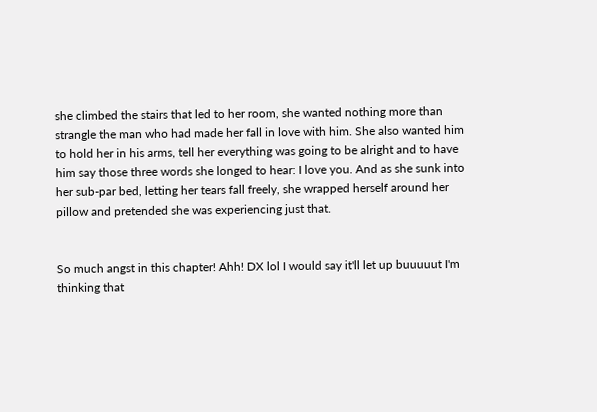she climbed the stairs that led to her room, she wanted nothing more than strangle the man who had made her fall in love with him. She also wanted him to hold her in his arms, tell her everything was going to be alright and to have him say those three words she longed to hear: I love you. And as she sunk into her sub-par bed, letting her tears fall freely, she wrapped herself around her pillow and pretended she was experiencing just that.


So much angst in this chapter! Ahh! DX lol I would say it'll let up buuuuut I'm thinking that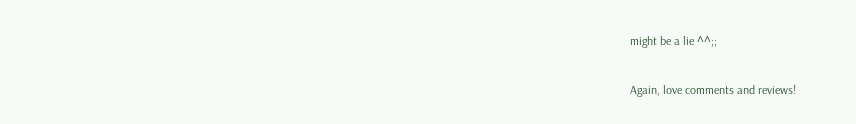might be a lie ^^;;

Again, love comments and reviews!